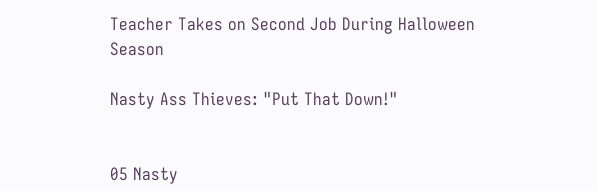Teacher Takes on Second Job During Halloween Season

Nasty Ass Thieves: "Put That Down!"


05 Nasty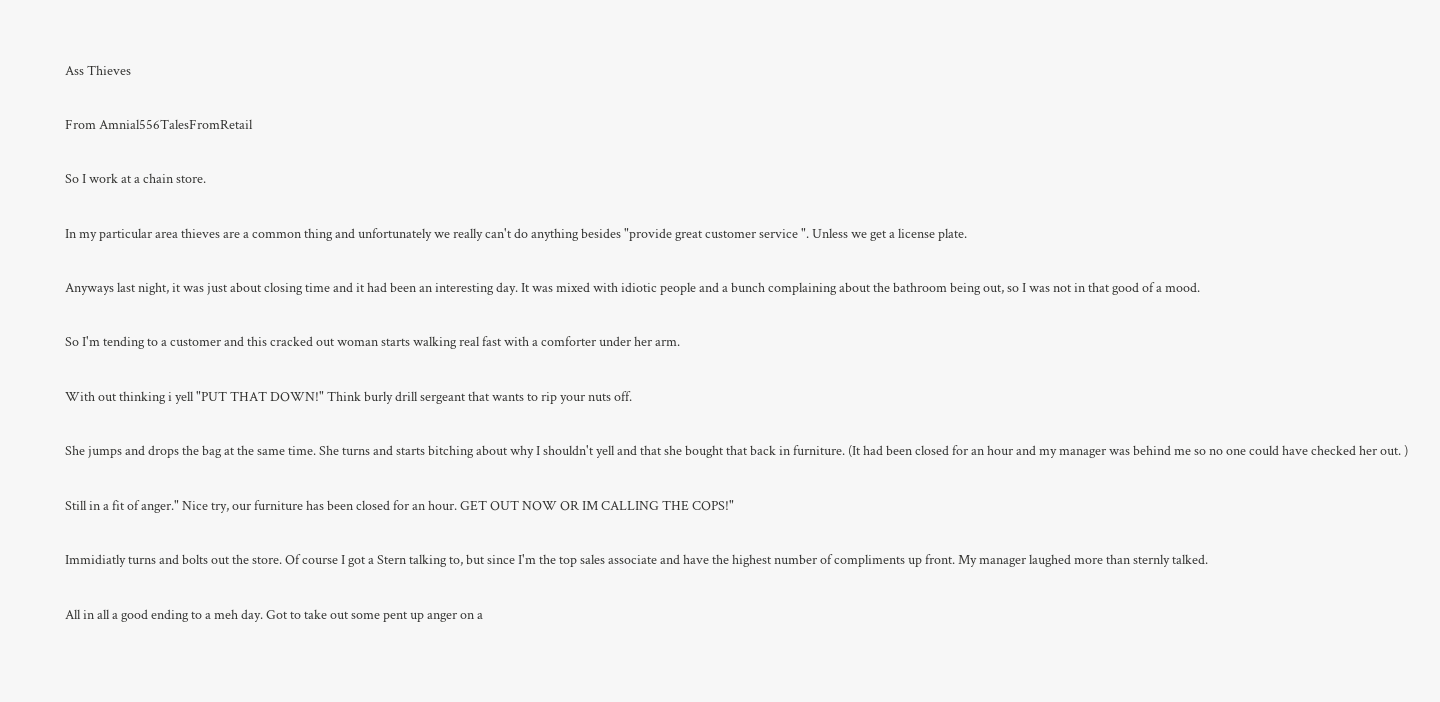Ass Thieves

From Amnial556TalesFromRetail

So I work at a chain store.

In my particular area thieves are a common thing and unfortunately we really can't do anything besides "provide great customer service ". Unless we get a license plate.

Anyways last night, it was just about closing time and it had been an interesting day. It was mixed with idiotic people and a bunch complaining about the bathroom being out, so I was not in that good of a mood.

So I'm tending to a customer and this cracked out woman starts walking real fast with a comforter under her arm.

With out thinking i yell "PUT THAT DOWN!" Think burly drill sergeant that wants to rip your nuts off.

She jumps and drops the bag at the same time. She turns and starts bitching about why I shouldn't yell and that she bought that back in furniture. (It had been closed for an hour and my manager was behind me so no one could have checked her out. )

Still in a fit of anger." Nice try, our furniture has been closed for an hour. GET OUT NOW OR IM CALLING THE COPS!"

Immidiatly turns and bolts out the store. Of course I got a Stern talking to, but since I'm the top sales associate and have the highest number of compliments up front. My manager laughed more than sternly talked.

All in all a good ending to a meh day. Got to take out some pent up anger on a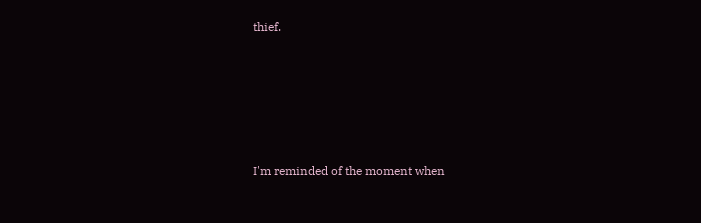thief.





I'm reminded of the moment when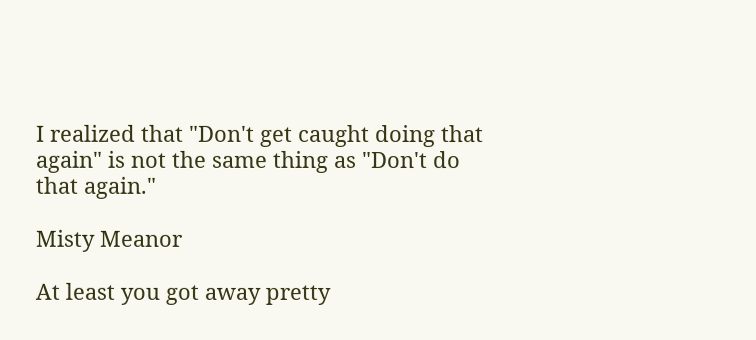I realized that "Don't get caught doing that again" is not the same thing as "Don't do that again."

Misty Meanor

At least you got away pretty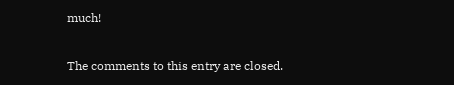much!

The comments to this entry are closed.